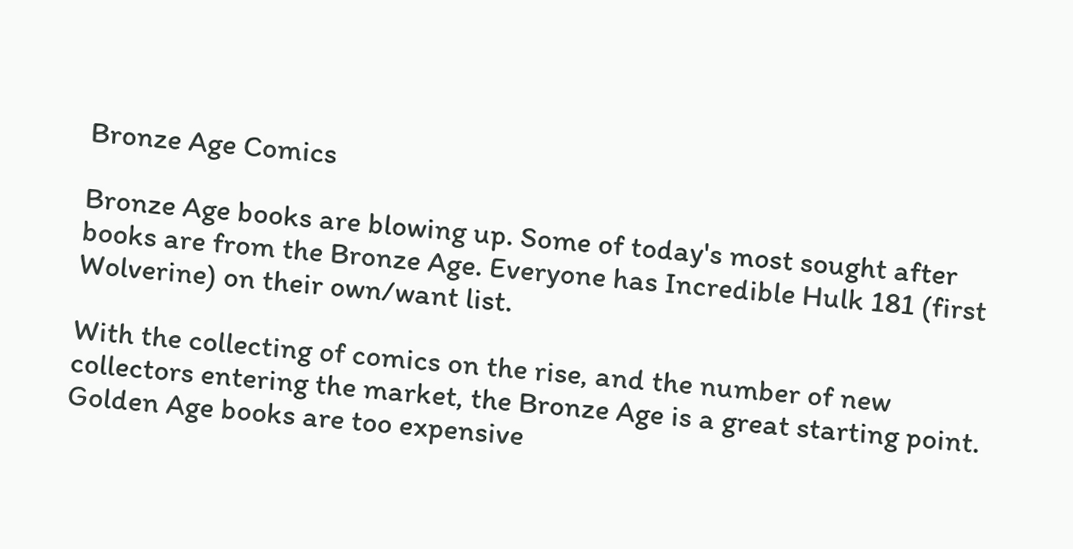Bronze Age Comics

Bronze Age books are blowing up. Some of today's most sought after books are from the Bronze Age. Everyone has Incredible Hulk 181 (first Wolverine) on their own/want list.

With the collecting of comics on the rise, and the number of new collectors entering the market, the Bronze Age is a great starting point. Golden Age books are too expensive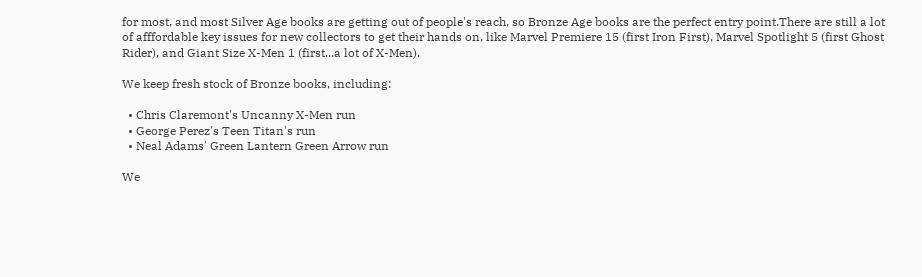for most, and most Silver Age books are getting out of people's reach, so Bronze Age books are the perfect entry point.There are still a lot of afffordable key issues for new collectors to get their hands on, like Marvel Premiere 15 (first Iron First), Marvel Spotlight 5 (first Ghost Rider), and Giant Size X-Men 1 (first...a lot of X-Men).

We keep fresh stock of Bronze books, including:

  • Chris Claremont's Uncanny X-Men run
  • George Perez's Teen Titan's run
  • Neal Adams' Green Lantern Green Arrow run

We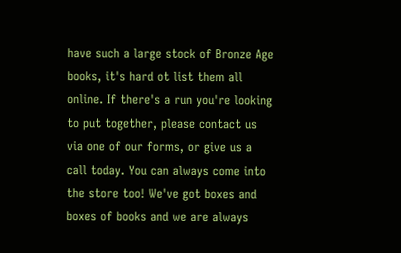have such a large stock of Bronze Age books, it's hard ot list them all online. If there's a run you're looking to put together, please contact us via one of our forms, or give us a call today. You can always come into the store too! We've got boxes and boxes of books and we are always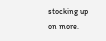stocking up on more.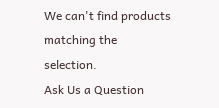We can't find products matching the selection.
Ask Us a Question